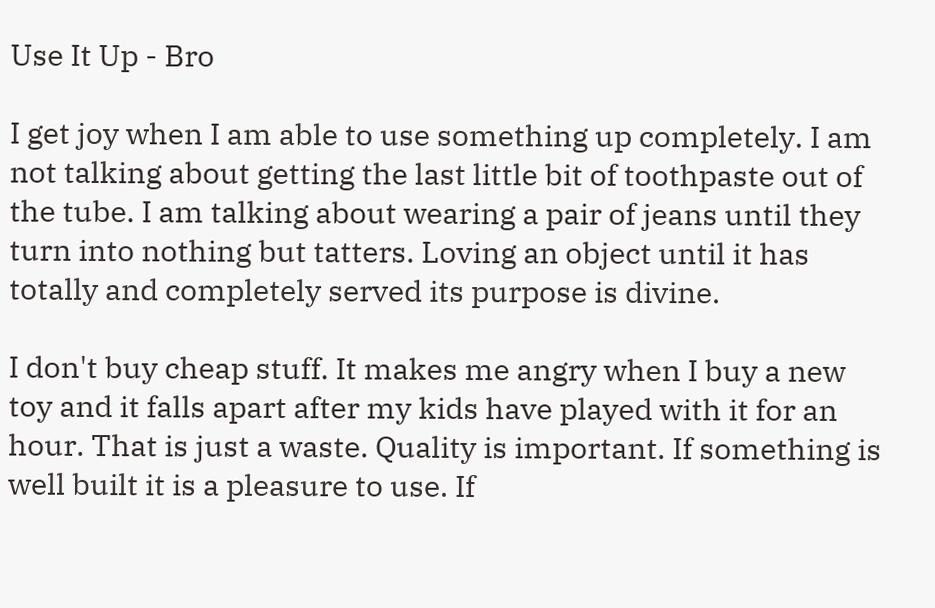Use It Up - Bro

I get joy when I am able to use something up completely. I am not talking about getting the last little bit of toothpaste out of the tube. I am talking about wearing a pair of jeans until they turn into nothing but tatters. Loving an object until it has totally and completely served its purpose is divine.

I don't buy cheap stuff. It makes me angry when I buy a new toy and it falls apart after my kids have played with it for an hour. That is just a waste. Quality is important. If something is well built it is a pleasure to use. If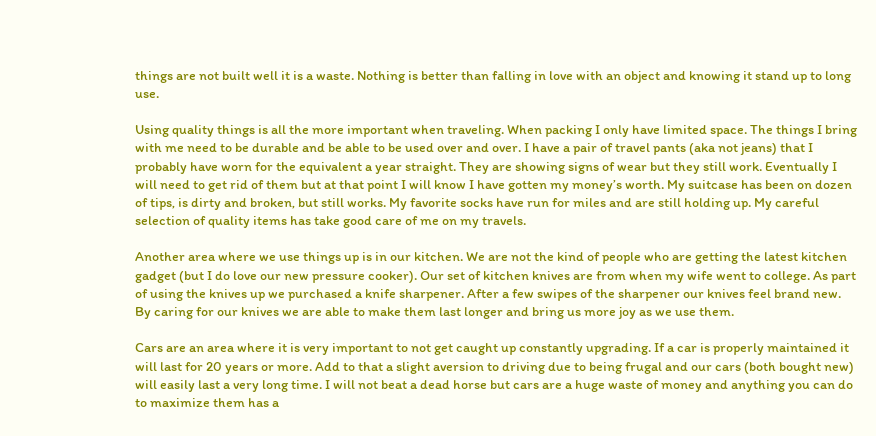things are not built well it is a waste. Nothing is better than falling in love with an object and knowing it stand up to long use.

Using quality things is all the more important when traveling. When packing I only have limited space. The things I bring with me need to be durable and be able to be used over and over. I have a pair of travel pants (aka not jeans) that I probably have worn for the equivalent a year straight. They are showing signs of wear but they still work. Eventually I will need to get rid of them but at that point I will know I have gotten my money’s worth. My suitcase has been on dozen of tips, is dirty and broken, but still works. My favorite socks have run for miles and are still holding up. My careful selection of quality items has take good care of me on my travels.

Another area where we use things up is in our kitchen. We are not the kind of people who are getting the latest kitchen gadget (but I do love our new pressure cooker). Our set of kitchen knives are from when my wife went to college. As part of using the knives up we purchased a knife sharpener. After a few swipes of the sharpener our knives feel brand new. By caring for our knives we are able to make them last longer and bring us more joy as we use them.

Cars are an area where it is very important to not get caught up constantly upgrading. If a car is properly maintained it will last for 20 years or more. Add to that a slight aversion to driving due to being frugal and our cars (both bought new) will easily last a very long time. I will not beat a dead horse but cars are a huge waste of money and anything you can do to maximize them has a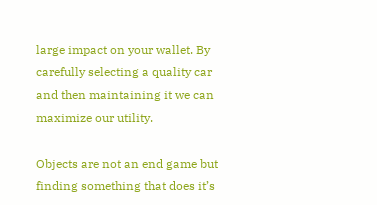large impact on your wallet. By carefully selecting a quality car and then maintaining it we can maximize our utility.

Objects are not an end game but finding something that does it’s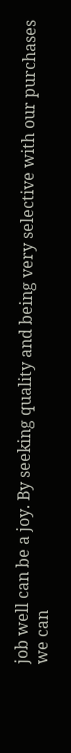job well can be a joy. By seeking quality and being very selective with our purchases we can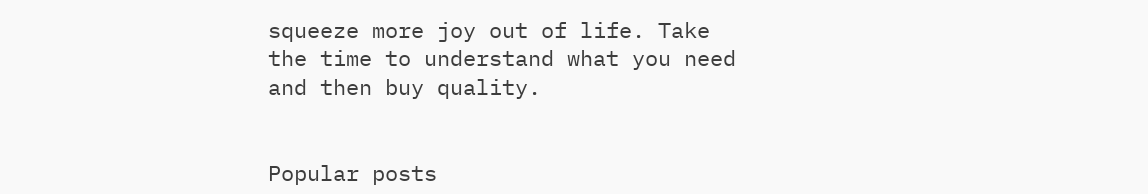squeeze more joy out of life. Take the time to understand what you need and then buy quality.


Popular posts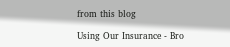from this blog

Using Our Insurance - Bro